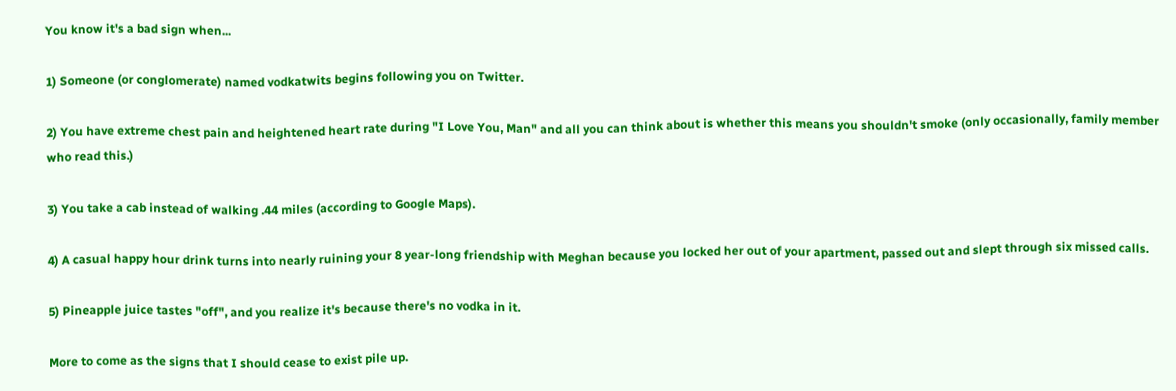You know it's a bad sign when...

1) Someone (or conglomerate) named vodkatwits begins following you on Twitter.

2) You have extreme chest pain and heightened heart rate during "I Love You, Man" and all you can think about is whether this means you shouldn't smoke (only occasionally, family member who read this.)

3) You take a cab instead of walking .44 miles (according to Google Maps).

4) A casual happy hour drink turns into nearly ruining your 8 year-long friendship with Meghan because you locked her out of your apartment, passed out and slept through six missed calls.

5) Pineapple juice tastes "off", and you realize it's because there's no vodka in it.

More to come as the signs that I should cease to exist pile up.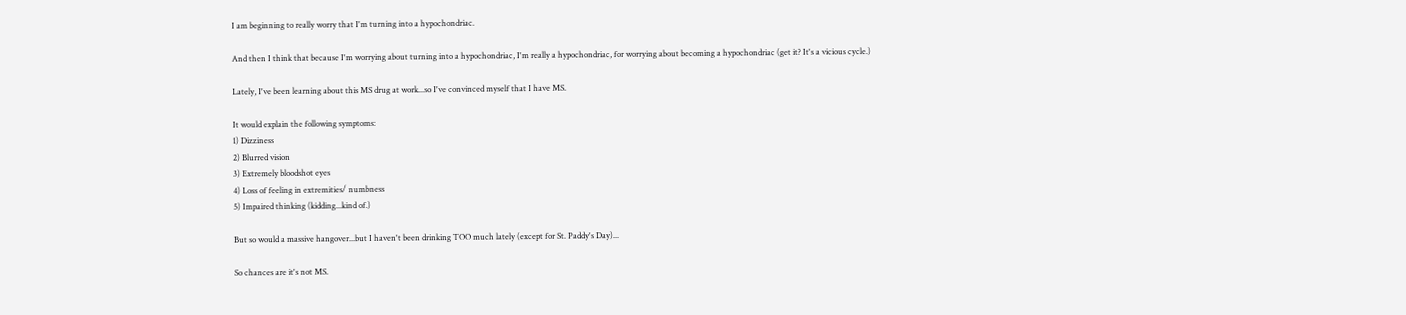I am beginning to really worry that I'm turning into a hypochondriac.

And then I think that because I'm worrying about turning into a hypochondriac, I'm really a hypochondriac, for worrying about becoming a hypochondriac (get it? It's a vicious cycle.)

Lately, I've been learning about this MS drug at work...so I've convinced myself that I have MS.

It would explain the following symptoms:
1) Dizziness
2) Blurred vision
3) Extremely bloodshot eyes
4) Loss of feeling in extremities/ numbness
5) Impaired thinking (kidding...kind of.)

But so would a massive hangover...but I haven't been drinking TOO much lately (except for St. Paddy's Day)...

So chances are it's not MS.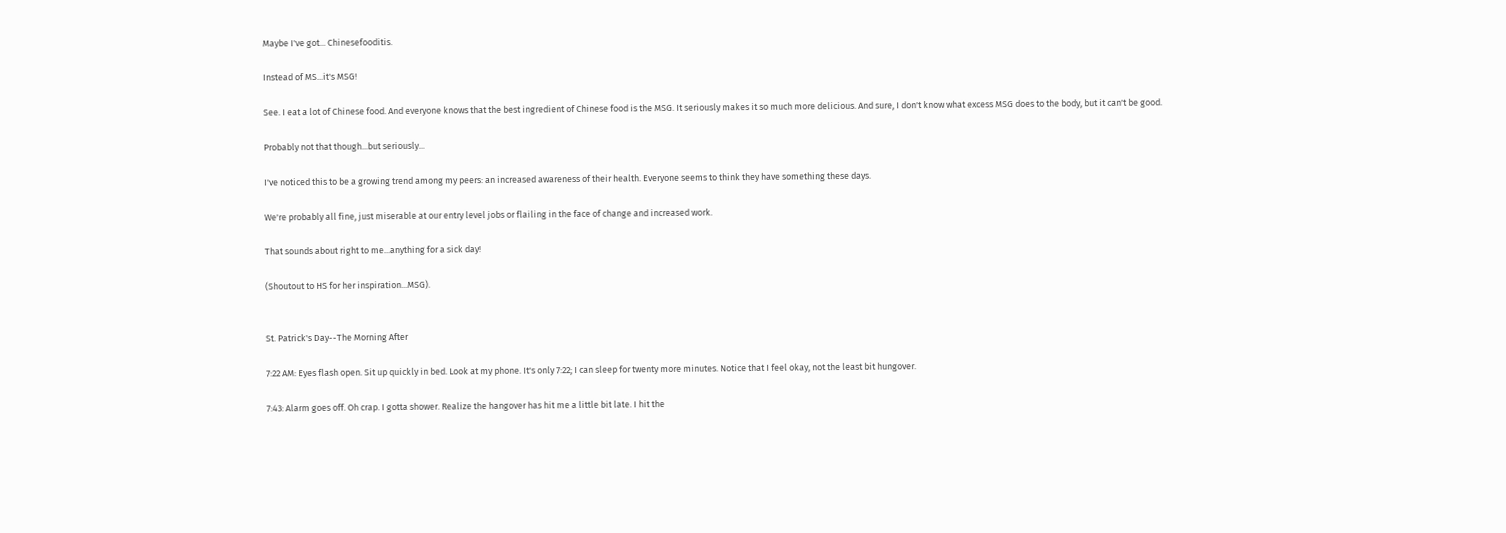Maybe I've got... Chinesefooditis.

Instead of MS...it's MSG!

See. I eat a lot of Chinese food. And everyone knows that the best ingredient of Chinese food is the MSG. It seriously makes it so much more delicious. And sure, I don't know what excess MSG does to the body, but it can't be good.

Probably not that though...but seriously...

I've noticed this to be a growing trend among my peers: an increased awareness of their health. Everyone seems to think they have something these days.

We're probably all fine, just miserable at our entry level jobs or flailing in the face of change and increased work.

That sounds about right to me...anything for a sick day!

(Shoutout to HS for her inspiration...MSG).


St. Patrick's Day--The Morning After

7:22 AM: Eyes flash open. Sit up quickly in bed. Look at my phone. It's only 7:22; I can sleep for twenty more minutes. Notice that I feel okay, not the least bit hungover.

7:43: Alarm goes off. Oh crap. I gotta shower. Realize the hangover has hit me a little bit late. I hit the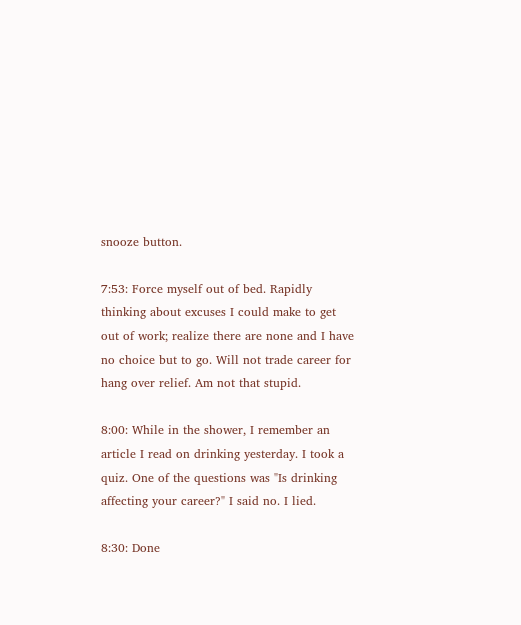snooze button.

7:53: Force myself out of bed. Rapidly thinking about excuses I could make to get out of work; realize there are none and I have no choice but to go. Will not trade career for hang over relief. Am not that stupid.

8:00: While in the shower, I remember an article I read on drinking yesterday. I took a quiz. One of the questions was "Is drinking affecting your career?" I said no. I lied.

8:30: Done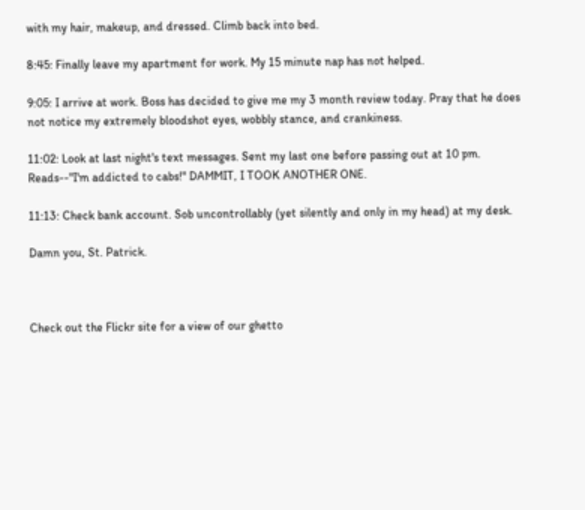with my hair, makeup, and dressed. Climb back into bed.

8:45: Finally leave my apartment for work. My 15 minute nap has not helped.

9:05: I arrive at work. Boss has decided to give me my 3 month review today. Pray that he does not notice my extremely bloodshot eyes, wobbly stance, and crankiness.

11:02: Look at last night's text messages. Sent my last one before passing out at 10 pm. Reads--"I'm addicted to cabs!" DAMMIT, I TOOK ANOTHER ONE.

11:13: Check bank account. Sob uncontrollably (yet silently and only in my head) at my desk.

Damn you, St. Patrick.



Check out the Flickr site for a view of our ghetto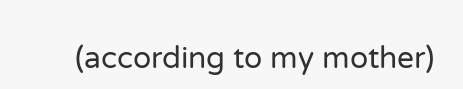(according to my mother)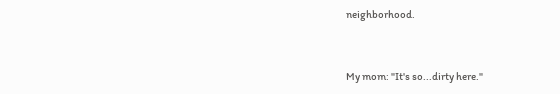neighborhood.


My mom: "It's so...dirty here."